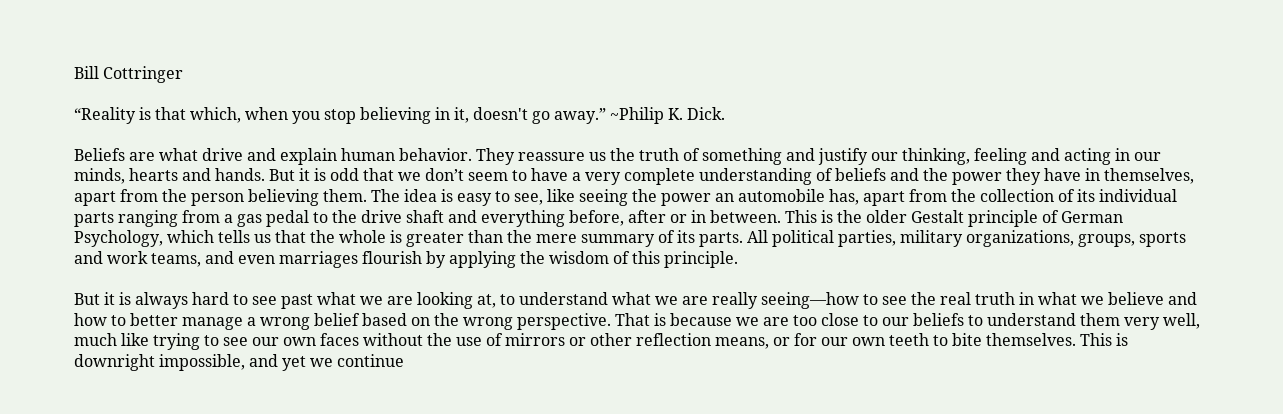Bill Cottringer

“Reality is that which, when you stop believing in it, doesn't go away.” ~Philip K. Dick.

Beliefs are what drive and explain human behavior. They reassure us the truth of something and justify our thinking, feeling and acting in our minds, hearts and hands. But it is odd that we don’t seem to have a very complete understanding of beliefs and the power they have in themselves, apart from the person believing them. The idea is easy to see, like seeing the power an automobile has, apart from the collection of its individual parts ranging from a gas pedal to the drive shaft and everything before, after or in between. This is the older Gestalt principle of German Psychology, which tells us that the whole is greater than the mere summary of its parts. All political parties, military organizations, groups, sports and work teams, and even marriages flourish by applying the wisdom of this principle.

But it is always hard to see past what we are looking at, to understand what we are really seeing—how to see the real truth in what we believe and how to better manage a wrong belief based on the wrong perspective. That is because we are too close to our beliefs to understand them very well, much like trying to see our own faces without the use of mirrors or other reflection means, or for our own teeth to bite themselves. This is downright impossible, and yet we continue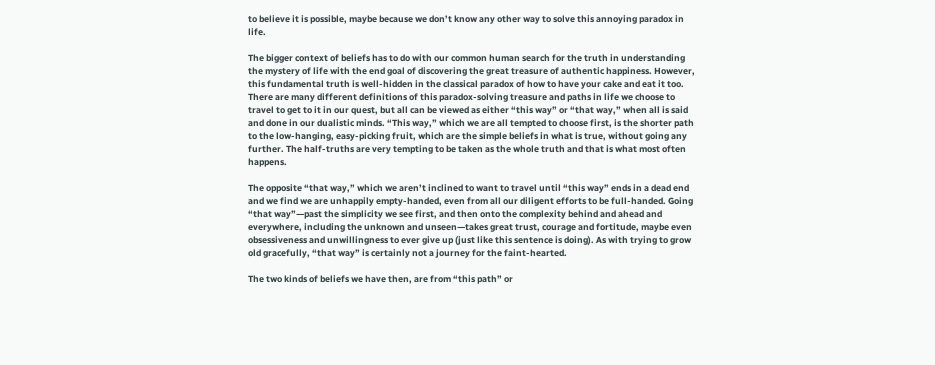to believe it is possible, maybe because we don’t know any other way to solve this annoying paradox in life.

The bigger context of beliefs has to do with our common human search for the truth in understanding the mystery of life with the end goal of discovering the great treasure of authentic happiness. However, this fundamental truth is well-hidden in the classical paradox of how to have your cake and eat it too. There are many different definitions of this paradox-solving treasure and paths in life we choose to travel to get to it in our quest, but all can be viewed as either “this way” or “that way,” when all is said and done in our dualistic minds. “This way,” which we are all tempted to choose first, is the shorter path to the low-hanging, easy-picking fruit, which are the simple beliefs in what is true, without going any further. The half-truths are very tempting to be taken as the whole truth and that is what most often happens.

The opposite “that way,” which we aren’t inclined to want to travel until “this way” ends in a dead end and we find we are unhappily empty-handed, even from all our diligent efforts to be full-handed. Going “that way”—past the simplicity we see first, and then onto the complexity behind and ahead and everywhere, including the unknown and unseen—takes great trust, courage and fortitude, maybe even obsessiveness and unwillingness to ever give up (just like this sentence is doing). As with trying to grow old gracefully, “that way” is certainly not a journey for the faint-hearted.

The two kinds of beliefs we have then, are from “this path” or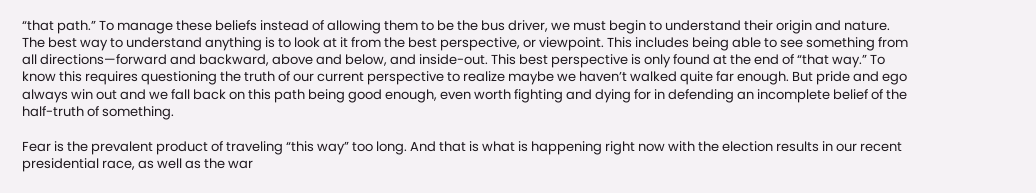“that path.” To manage these beliefs instead of allowing them to be the bus driver, we must begin to understand their origin and nature. The best way to understand anything is to look at it from the best perspective, or viewpoint. This includes being able to see something from all directions—forward and backward, above and below, and inside-out. This best perspective is only found at the end of “that way.” To know this requires questioning the truth of our current perspective to realize maybe we haven’t walked quite far enough. But pride and ego always win out and we fall back on this path being good enough, even worth fighting and dying for in defending an incomplete belief of the half-truth of something.

Fear is the prevalent product of traveling “this way” too long. And that is what is happening right now with the election results in our recent presidential race, as well as the war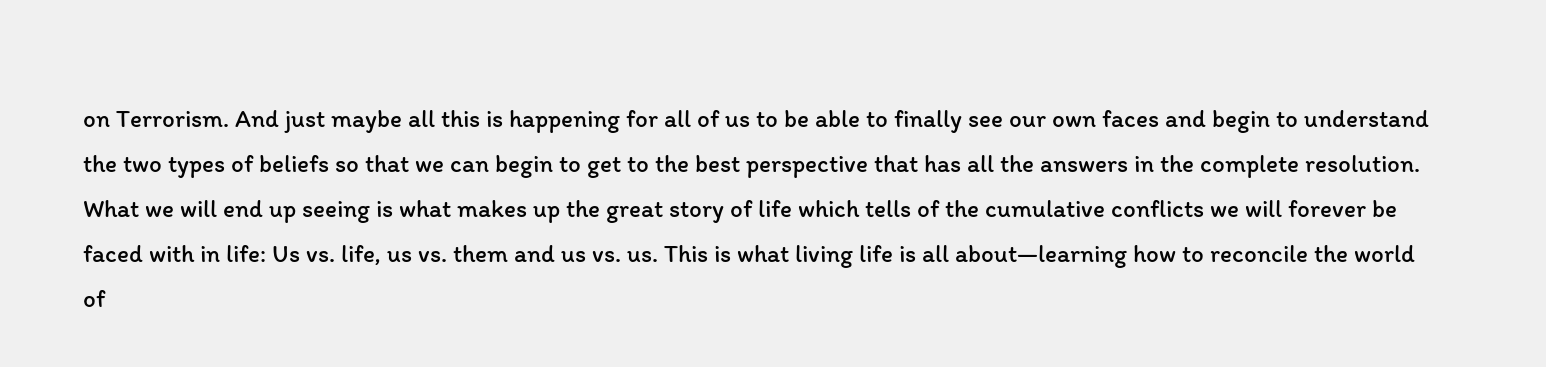on Terrorism. And just maybe all this is happening for all of us to be able to finally see our own faces and begin to understand the two types of beliefs so that we can begin to get to the best perspective that has all the answers in the complete resolution. What we will end up seeing is what makes up the great story of life which tells of the cumulative conflicts we will forever be faced with in life: Us vs. life, us vs. them and us vs. us. This is what living life is all about—learning how to reconcile the world of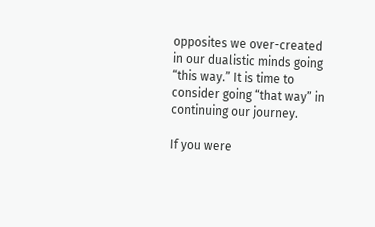opposites we over-created in our dualistic minds going “this way.” It is time to consider going “that way” in continuing our journey.

If you were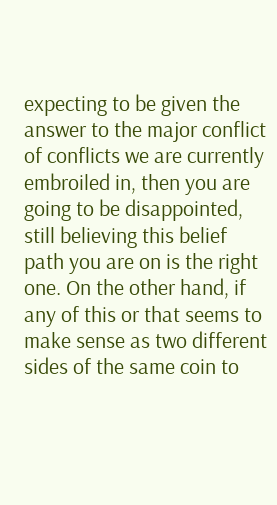expecting to be given the answer to the major conflict of conflicts we are currently embroiled in, then you are going to be disappointed, still believing this belief path you are on is the right one. On the other hand, if any of this or that seems to make sense as two different sides of the same coin to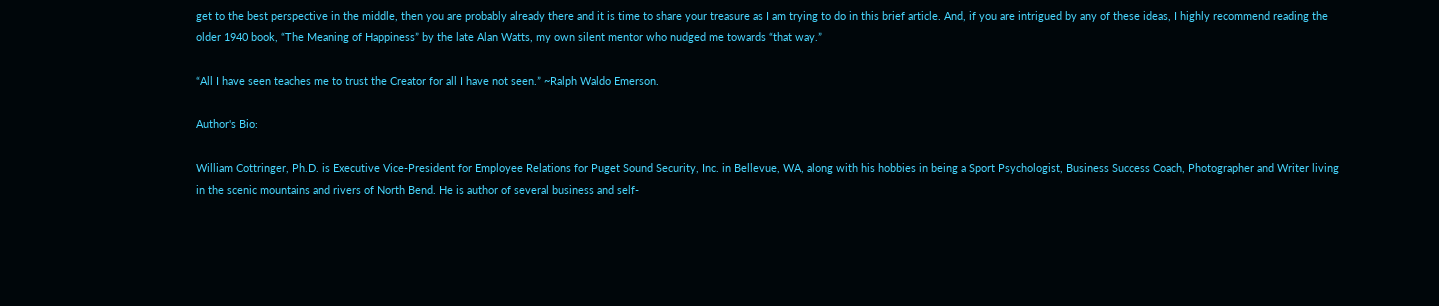get to the best perspective in the middle, then you are probably already there and it is time to share your treasure as I am trying to do in this brief article. And, if you are intrigued by any of these ideas, I highly recommend reading the older 1940 book, “The Meaning of Happiness” by the late Alan Watts, my own silent mentor who nudged me towards “that way.”

“All I have seen teaches me to trust the Creator for all I have not seen.” ~Ralph Waldo Emerson.

Author's Bio:

William Cottringer, Ph.D. is Executive Vice-President for Employee Relations for Puget Sound Security, Inc. in Bellevue, WA, along with his hobbies in being a Sport Psychologist, Business Success Coach, Photographer and Writer living in the scenic mountains and rivers of North Bend. He is author of several business and self-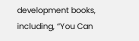development books, including, “You Can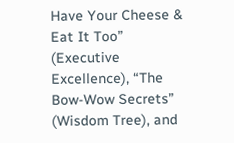Have Your Cheese & Eat It Too” (Executive Excellence), “The Bow-Wow Secrets” (Wisdom Tree), and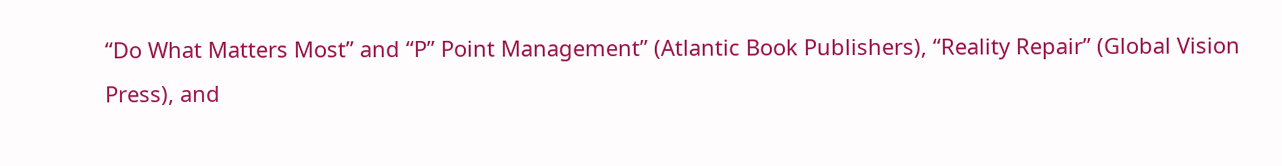“Do What Matters Most” and “P” Point Management” (Atlantic Book Publishers), “Reality Repair” (Global Vision Press), and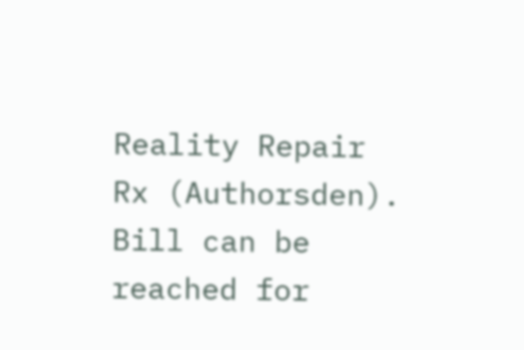Reality Repair Rx (Authorsden). Bill can be reached for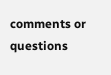comments or questions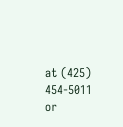at (425) 454-5011 or